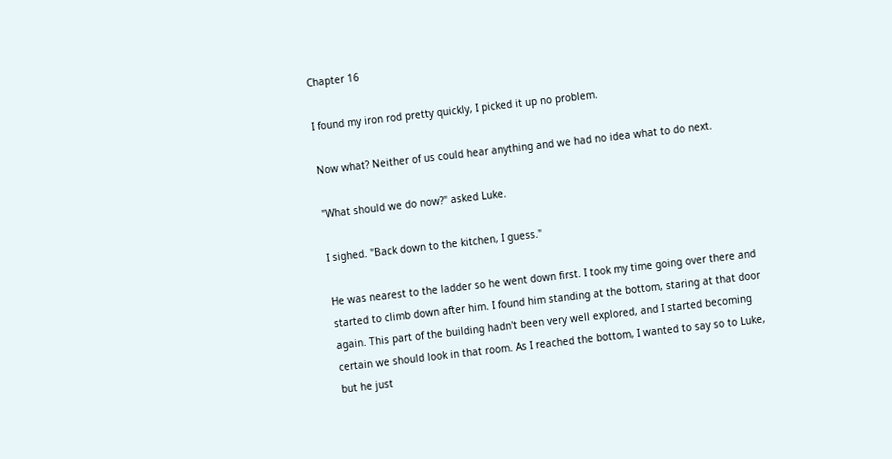Chapter 16

I found my iron rod pretty quickly, I picked it up no problem.

Now what? Neither of us could hear anything and we had no idea what to do next.

"What should we do now?" asked Luke.

I sighed. "Back down to the kitchen, I guess."

He was nearest to the ladder so he went down first. I took my time going over there and started to climb down after him. I found him standing at the bottom, staring at that door again. This part of the building hadn't been very well explored, and I started becoming certain we should look in that room. As I reached the bottom, I wanted to say so to Luke, but he just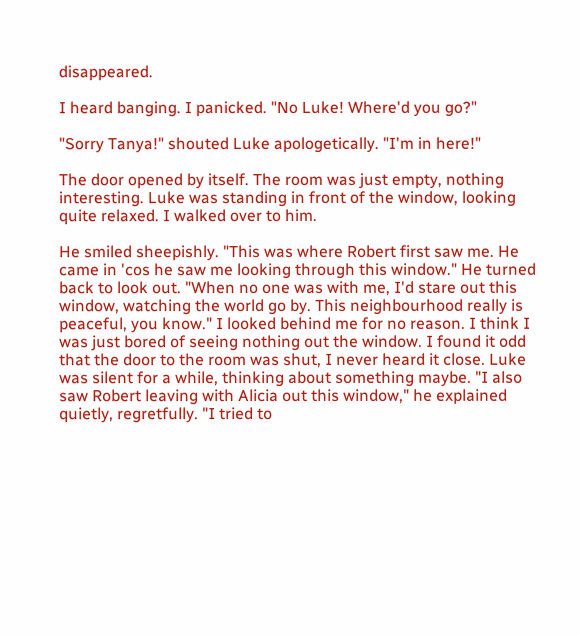disappeared.

I heard banging. I panicked. "No Luke! Where'd you go?"

"Sorry Tanya!" shouted Luke apologetically. "I'm in here!"

The door opened by itself. The room was just empty, nothing interesting. Luke was standing in front of the window, looking quite relaxed. I walked over to him.

He smiled sheepishly. "This was where Robert first saw me. He came in 'cos he saw me looking through this window." He turned back to look out. "When no one was with me, I'd stare out this window, watching the world go by. This neighbourhood really is peaceful, you know." I looked behind me for no reason. I think I was just bored of seeing nothing out the window. I found it odd that the door to the room was shut, I never heard it close. Luke was silent for a while, thinking about something maybe. "I also saw Robert leaving with Alicia out this window," he explained quietly, regretfully. "I tried to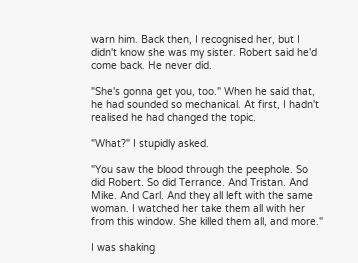warn him. Back then, I recognised her, but I didn't know she was my sister. Robert said he'd come back. He never did.

"She's gonna get you, too." When he said that, he had sounded so mechanical. At first, I hadn't realised he had changed the topic.

"What?" I stupidly asked.

"You saw the blood through the peephole. So did Robert. So did Terrance. And Tristan. And Mike. And Carl. And they all left with the same woman. I watched her take them all with her from this window. She killed them all, and more."

I was shaking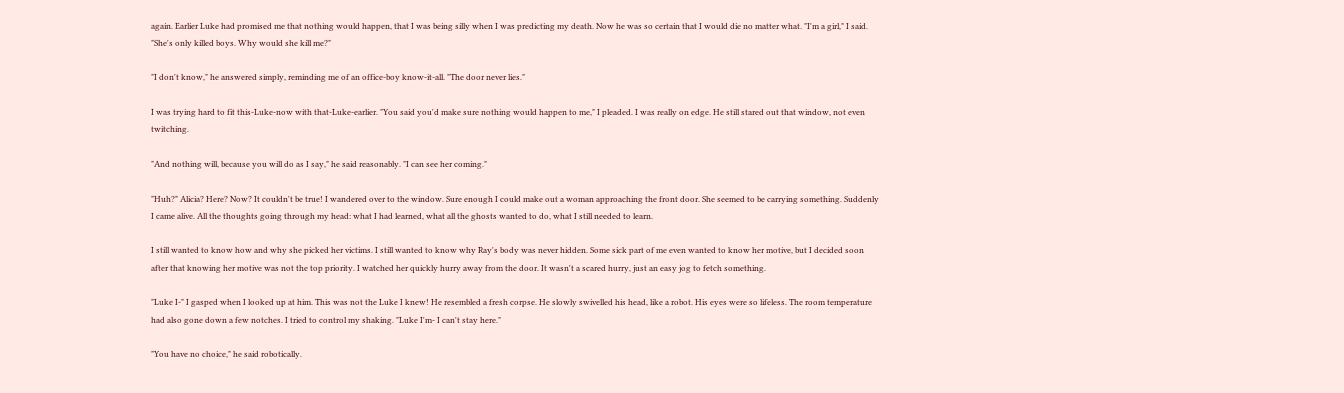again. Earlier Luke had promised me that nothing would happen, that I was being silly when I was predicting my death. Now he was so certain that I would die no matter what. "I'm a girl," I said. "She's only killed boys. Why would she kill me?"

"I don't know," he answered simply, reminding me of an office-boy know-it-all. "The door never lies."

I was trying hard to fit this-Luke-now with that-Luke-earlier. "You said you'd make sure nothing would happen to me," I pleaded. I was really on edge. He still stared out that window, not even twitching.

"And nothing will, because you will do as I say," he said reasonably. "I can see her coming."

"Huh?" Alicia? Here? Now? It couldn't be true! I wandered over to the window. Sure enough I could make out a woman approaching the front door. She seemed to be carrying something. Suddenly I came alive. All the thoughts going through my head: what I had learned, what all the ghosts wanted to do, what I still needed to learn.

I still wanted to know how and why she picked her victims. I still wanted to know why Ray's body was never hidden. Some sick part of me even wanted to know her motive, but I decided soon after that knowing her motive was not the top priority. I watched her quickly hurry away from the door. It wasn't a scared hurry, just an easy jog to fetch something.

"Luke I-" I gasped when I looked up at him. This was not the Luke I knew! He resembled a fresh corpse. He slowly swivelled his head, like a robot. His eyes were so lifeless. The room temperature had also gone down a few notches. I tried to control my shaking. "Luke I'm- I can't stay here."

"You have no choice," he said robotically.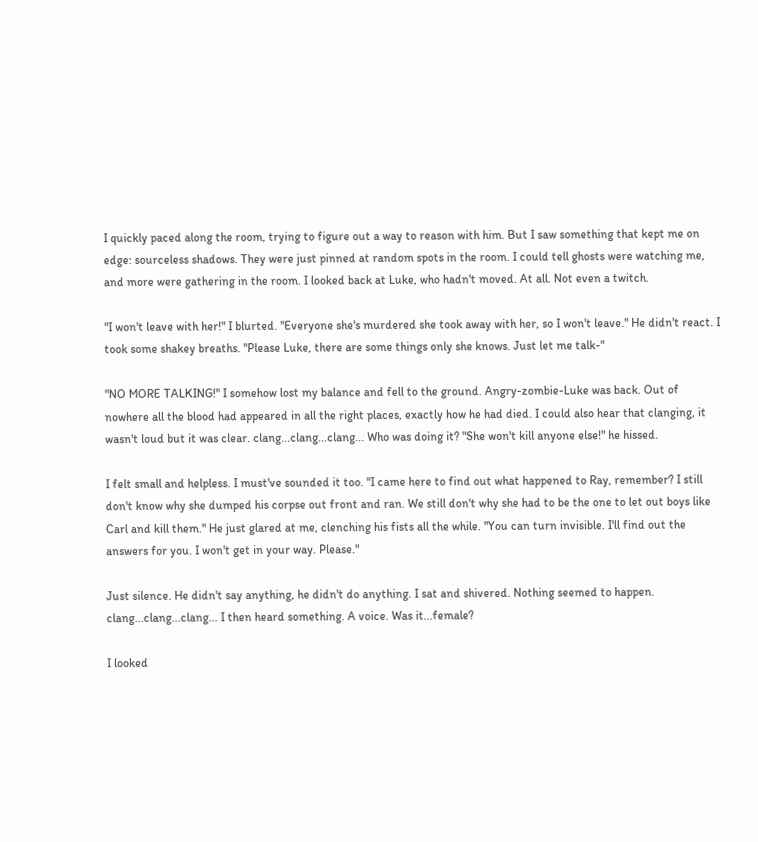I quickly paced along the room, trying to figure out a way to reason with him. But I saw something that kept me on edge: sourceless shadows. They were just pinned at random spots in the room. I could tell ghosts were watching me, and more were gathering in the room. I looked back at Luke, who hadn't moved. At all. Not even a twitch.

"I won't leave with her!" I blurted. "Everyone she's murdered she took away with her, so I won't leave." He didn't react. I took some shakey breaths. "Please Luke, there are some things only she knows. Just let me talk-"

"NO MORE TALKING!" I somehow lost my balance and fell to the ground. Angry-zombie-Luke was back. Out of nowhere all the blood had appeared in all the right places, exactly how he had died. I could also hear that clanging, it wasn't loud but it was clear. clang...clang...clang... Who was doing it? "She won't kill anyone else!" he hissed.

I felt small and helpless. I must've sounded it too. "I came here to find out what happened to Ray, remember? I still don't know why she dumped his corpse out front and ran. We still don't why she had to be the one to let out boys like Carl and kill them." He just glared at me, clenching his fists all the while. "You can turn invisible. I'll find out the answers for you. I won't get in your way. Please."

Just silence. He didn't say anything, he didn't do anything. I sat and shivered. Nothing seemed to happen. clang...clang...clang... I then heard something. A voice. Was it...female?

I looked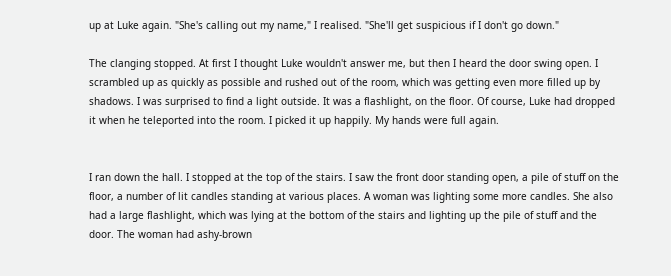up at Luke again. "She's calling out my name," I realised. "She'll get suspicious if I don't go down."

The clanging stopped. At first I thought Luke wouldn't answer me, but then I heard the door swing open. I scrambled up as quickly as possible and rushed out of the room, which was getting even more filled up by shadows. I was surprised to find a light outside. It was a flashlight, on the floor. Of course, Luke had dropped it when he teleported into the room. I picked it up happily. My hands were full again.


I ran down the hall. I stopped at the top of the stairs. I saw the front door standing open, a pile of stuff on the floor, a number of lit candles standing at various places. A woman was lighting some more candles. She also had a large flashlight, which was lying at the bottom of the stairs and lighting up the pile of stuff and the door. The woman had ashy-brown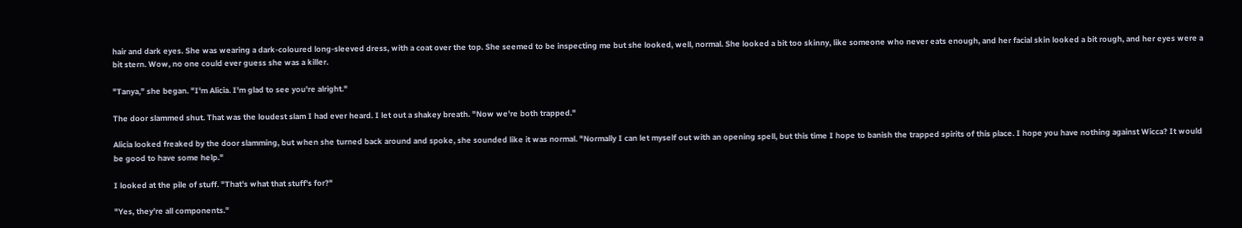hair and dark eyes. She was wearing a dark-coloured long-sleeved dress, with a coat over the top. She seemed to be inspecting me but she looked, well, normal. She looked a bit too skinny, like someone who never eats enough, and her facial skin looked a bit rough, and her eyes were a bit stern. Wow, no one could ever guess she was a killer.

"Tanya," she began. "I'm Alicia. I'm glad to see you're alright."

The door slammed shut. That was the loudest slam I had ever heard. I let out a shakey breath. "Now we're both trapped."

Alicia looked freaked by the door slamming, but when she turned back around and spoke, she sounded like it was normal. "Normally I can let myself out with an opening spell, but this time I hope to banish the trapped spirits of this place. I hope you have nothing against Wicca? It would be good to have some help."

I looked at the pile of stuff. "That's what that stuff's for?"

"Yes, they're all components."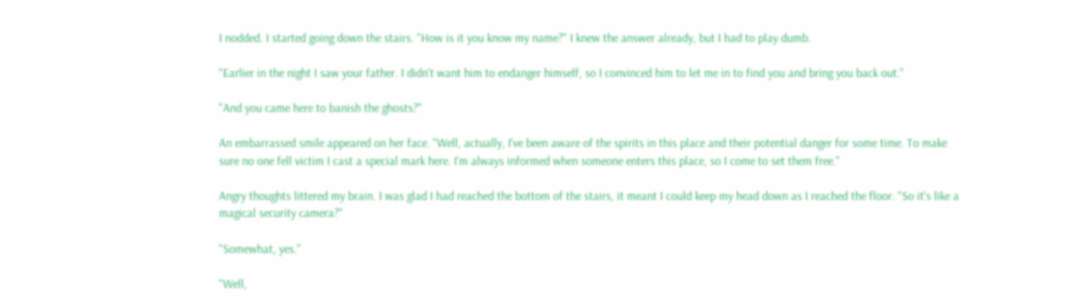I nodded. I started going down the stairs. "How is it you know my name?" I knew the answer already, but I had to play dumb.

"Earlier in the night I saw your father. I didn't want him to endanger himself, so I convinced him to let me in to find you and bring you back out."

"And you came here to banish the ghosts?"

An embarrassed smile appeared on her face. "Well, actually, I've been aware of the spirits in this place and their potential danger for some time. To make sure no one fell victim I cast a special mark here. I'm always informed when someone enters this place, so I come to set them free."

Angry thoughts littered my brain. I was glad I had reached the bottom of the stairs, it meant I could keep my head down as I reached the floor. "So it's like a magical security camera?"

"Somewhat, yes."

"Well,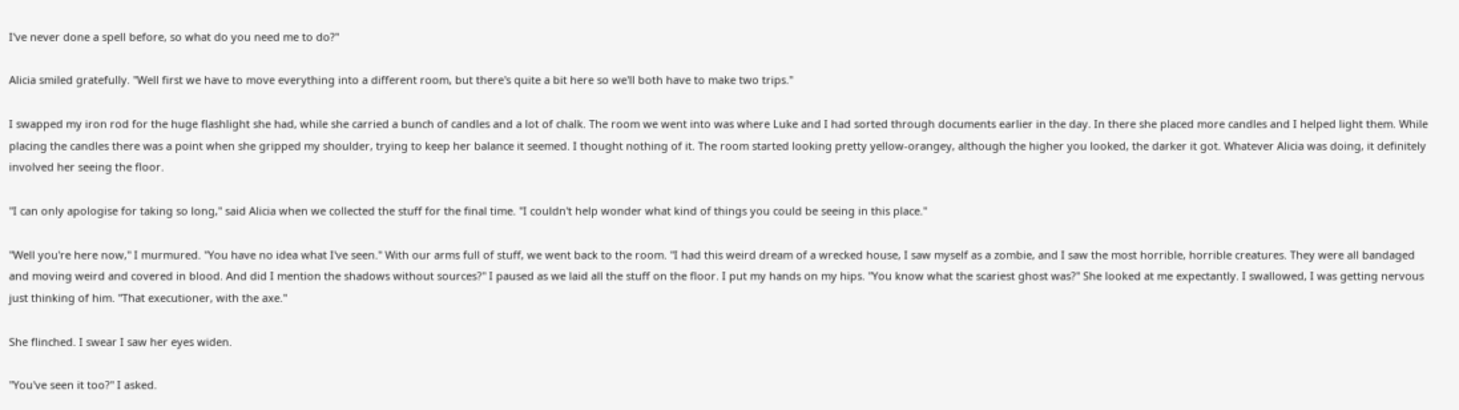I've never done a spell before, so what do you need me to do?"

Alicia smiled gratefully. "Well first we have to move everything into a different room, but there's quite a bit here so we'll both have to make two trips."

I swapped my iron rod for the huge flashlight she had, while she carried a bunch of candles and a lot of chalk. The room we went into was where Luke and I had sorted through documents earlier in the day. In there she placed more candles and I helped light them. While placing the candles there was a point when she gripped my shoulder, trying to keep her balance it seemed. I thought nothing of it. The room started looking pretty yellow-orangey, although the higher you looked, the darker it got. Whatever Alicia was doing, it definitely involved her seeing the floor.

"I can only apologise for taking so long," said Alicia when we collected the stuff for the final time. "I couldn't help wonder what kind of things you could be seeing in this place."

"Well you're here now," I murmured. "You have no idea what I've seen." With our arms full of stuff, we went back to the room. "I had this weird dream of a wrecked house, I saw myself as a zombie, and I saw the most horrible, horrible creatures. They were all bandaged and moving weird and covered in blood. And did I mention the shadows without sources?" I paused as we laid all the stuff on the floor. I put my hands on my hips. "You know what the scariest ghost was?" She looked at me expectantly. I swallowed, I was getting nervous just thinking of him. "That executioner, with the axe."

She flinched. I swear I saw her eyes widen.

"You've seen it too?" I asked.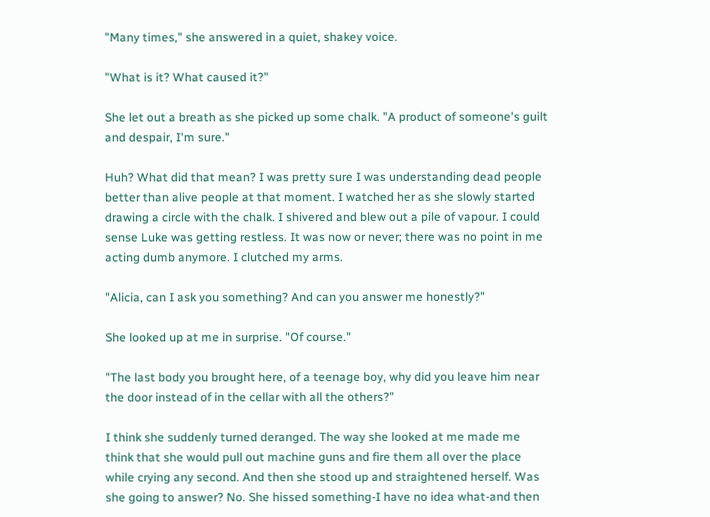"Many times," she answered in a quiet, shakey voice.

"What is it? What caused it?"

She let out a breath as she picked up some chalk. "A product of someone's guilt and despair, I'm sure."

Huh? What did that mean? I was pretty sure I was understanding dead people better than alive people at that moment. I watched her as she slowly started drawing a circle with the chalk. I shivered and blew out a pile of vapour. I could sense Luke was getting restless. It was now or never; there was no point in me acting dumb anymore. I clutched my arms.

"Alicia, can I ask you something? And can you answer me honestly?"

She looked up at me in surprise. "Of course."

"The last body you brought here, of a teenage boy, why did you leave him near the door instead of in the cellar with all the others?"

I think she suddenly turned deranged. The way she looked at me made me think that she would pull out machine guns and fire them all over the place while crying any second. And then she stood up and straightened herself. Was she going to answer? No. She hissed something-I have no idea what-and then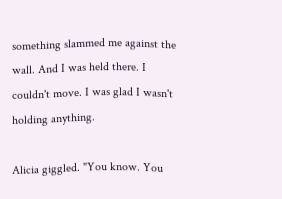something slammed me against the wall. And I was held there. I couldn't move. I was glad I wasn't holding anything.

Alicia giggled. "You know. You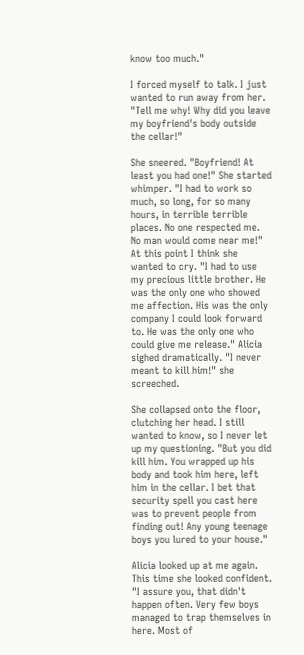know too much."

I forced myself to talk. I just wanted to run away from her. "Tell me why! Why did you leave my boyfriend's body outside the cellar!"

She sneered. "Boyfriend! At least you had one!" She started whimper. "I had to work so much, so long, for so many hours, in terrible terrible places. No one respected me. No man would come near me!" At this point I think she wanted to cry. "I had to use my precious little brother. He was the only one who showed me affection. His was the only company I could look forward to. He was the only one who could give me release." Alicia sighed dramatically. "I never meant to kill him!" she screeched.

She collapsed onto the floor, clutching her head. I still wanted to know, so I never let up my questioning. "But you did kill him. You wrapped up his body and took him here, left him in the cellar. I bet that security spell you cast here was to prevent people from finding out! Any young teenage boys you lured to your house."

Alicia looked up at me again. This time she looked confident. "I assure you, that didn't happen often. Very few boys managed to trap themselves in here. Most of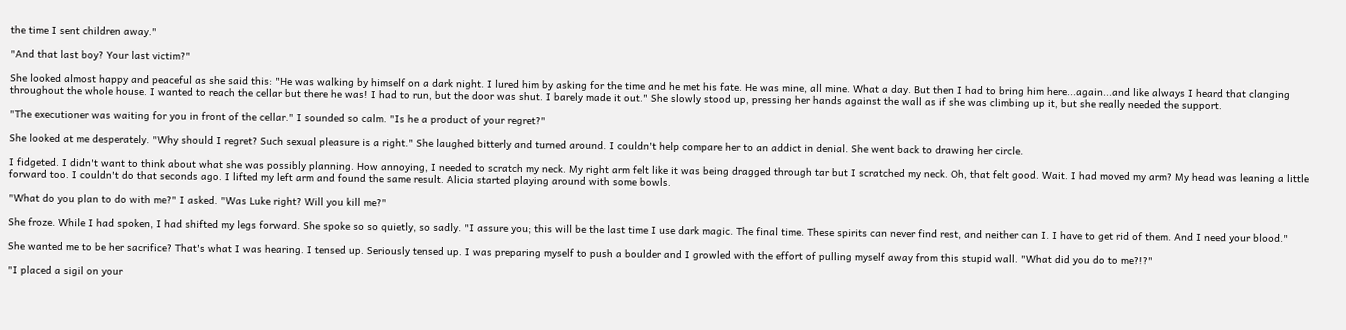the time I sent children away."

"And that last boy? Your last victim?"

She looked almost happy and peaceful as she said this: "He was walking by himself on a dark night. I lured him by asking for the time and he met his fate. He was mine, all mine. What a day. But then I had to bring him here...again...and like always I heard that clanging throughout the whole house. I wanted to reach the cellar but there he was! I had to run, but the door was shut. I barely made it out." She slowly stood up, pressing her hands against the wall as if she was climbing up it, but she really needed the support.

"The executioner was waiting for you in front of the cellar." I sounded so calm. "Is he a product of your regret?"

She looked at me desperately. "Why should I regret? Such sexual pleasure is a right." She laughed bitterly and turned around. I couldn't help compare her to an addict in denial. She went back to drawing her circle.

I fidgeted. I didn't want to think about what she was possibly planning. How annoying, I needed to scratch my neck. My right arm felt like it was being dragged through tar but I scratched my neck. Oh, that felt good. Wait. I had moved my arm? My head was leaning a little forward too. I couldn't do that seconds ago. I lifted my left arm and found the same result. Alicia started playing around with some bowls.

"What do you plan to do with me?" I asked. "Was Luke right? Will you kill me?"

She froze. While I had spoken, I had shifted my legs forward. She spoke so so quietly, so sadly. "I assure you; this will be the last time I use dark magic. The final time. These spirits can never find rest, and neither can I. I have to get rid of them. And I need your blood."

She wanted me to be her sacrifice? That's what I was hearing. I tensed up. Seriously tensed up. I was preparing myself to push a boulder and I growled with the effort of pulling myself away from this stupid wall. "What did you do to me?!?"

"I placed a sigil on your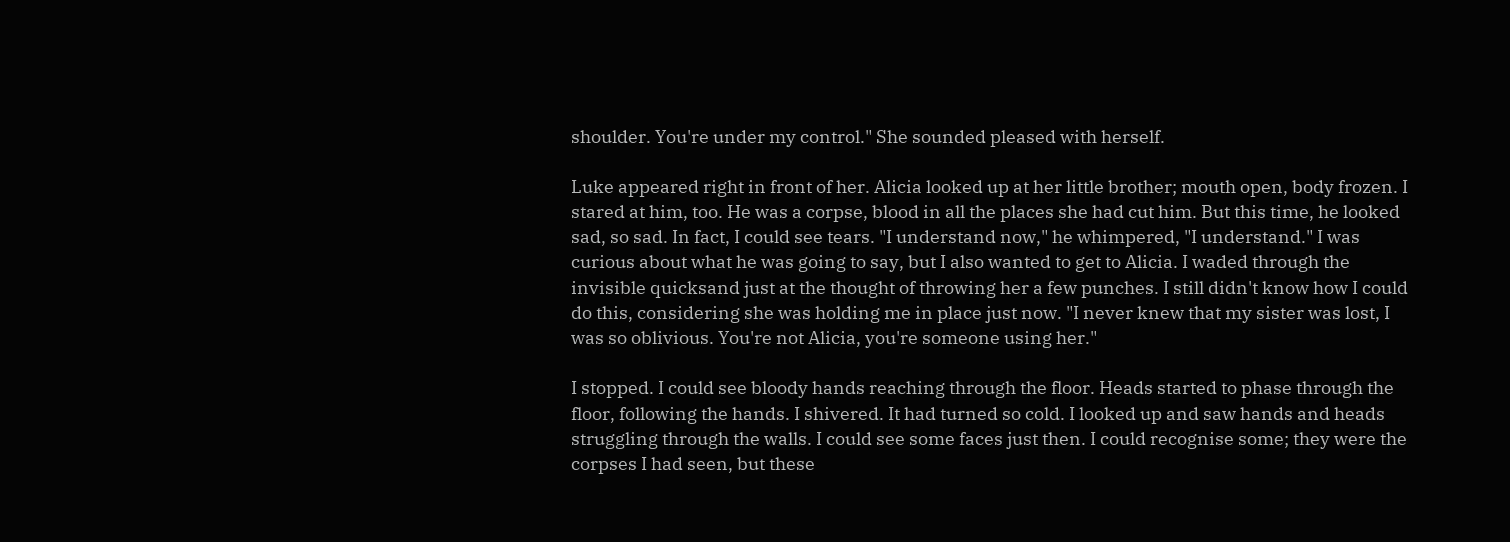shoulder. You're under my control." She sounded pleased with herself.

Luke appeared right in front of her. Alicia looked up at her little brother; mouth open, body frozen. I stared at him, too. He was a corpse, blood in all the places she had cut him. But this time, he looked sad, so sad. In fact, I could see tears. "I understand now," he whimpered, "I understand." I was curious about what he was going to say, but I also wanted to get to Alicia. I waded through the invisible quicksand just at the thought of throwing her a few punches. I still didn't know how I could do this, considering she was holding me in place just now. "I never knew that my sister was lost, I was so oblivious. You're not Alicia, you're someone using her."

I stopped. I could see bloody hands reaching through the floor. Heads started to phase through the floor, following the hands. I shivered. It had turned so cold. I looked up and saw hands and heads struggling through the walls. I could see some faces just then. I could recognise some; they were the corpses I had seen, but these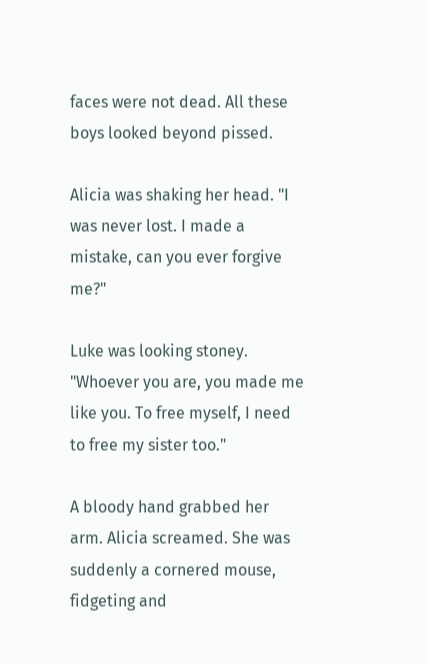faces were not dead. All these boys looked beyond pissed.

Alicia was shaking her head. "I was never lost. I made a mistake, can you ever forgive me?"

Luke was looking stoney. "Whoever you are, you made me like you. To free myself, I need to free my sister too."

A bloody hand grabbed her arm. Alicia screamed. She was suddenly a cornered mouse, fidgeting and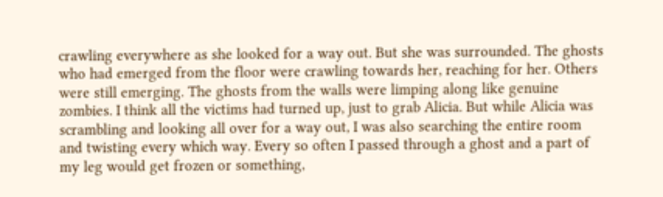crawling everywhere as she looked for a way out. But she was surrounded. The ghosts who had emerged from the floor were crawling towards her, reaching for her. Others were still emerging. The ghosts from the walls were limping along like genuine zombies. I think all the victims had turned up, just to grab Alicia. But while Alicia was scrambling and looking all over for a way out, I was also searching the entire room and twisting every which way. Every so often I passed through a ghost and a part of my leg would get frozen or something,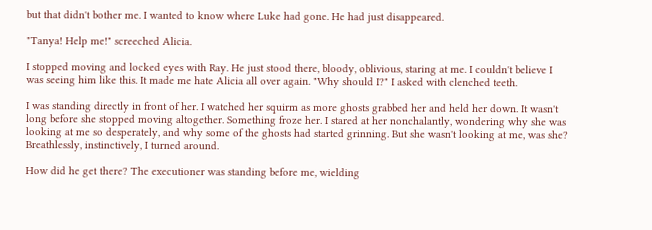but that didn't bother me. I wanted to know where Luke had gone. He had just disappeared.

"Tanya! Help me!" screeched Alicia.

I stopped moving and locked eyes with Ray. He just stood there, bloody, oblivious, staring at me. I couldn't believe I was seeing him like this. It made me hate Alicia all over again. "Why should I?" I asked with clenched teeth.

I was standing directly in front of her. I watched her squirm as more ghosts grabbed her and held her down. It wasn't long before she stopped moving altogether. Something froze her. I stared at her nonchalantly, wondering why she was looking at me so desperately, and why some of the ghosts had started grinning. But she wasn't looking at me, was she? Breathlessly, instinctively, I turned around.

How did he get there? The executioner was standing before me, wielding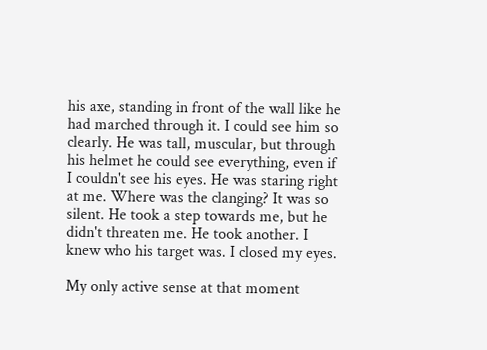his axe, standing in front of the wall like he had marched through it. I could see him so clearly. He was tall, muscular, but through his helmet he could see everything, even if I couldn't see his eyes. He was staring right at me. Where was the clanging? It was so silent. He took a step towards me, but he didn't threaten me. He took another. I knew who his target was. I closed my eyes.

My only active sense at that moment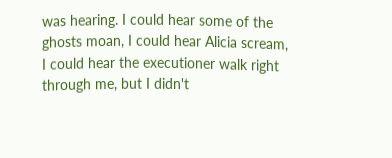was hearing. I could hear some of the ghosts moan, I could hear Alicia scream, I could hear the executioner walk right through me, but I didn't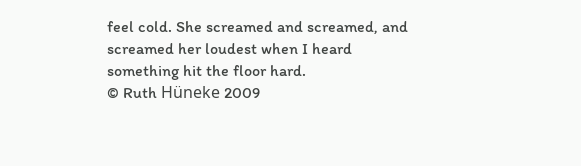feel cold. She screamed and screamed, and screamed her loudest when I heard something hit the floor hard.
© Ruth Hüneke 2009